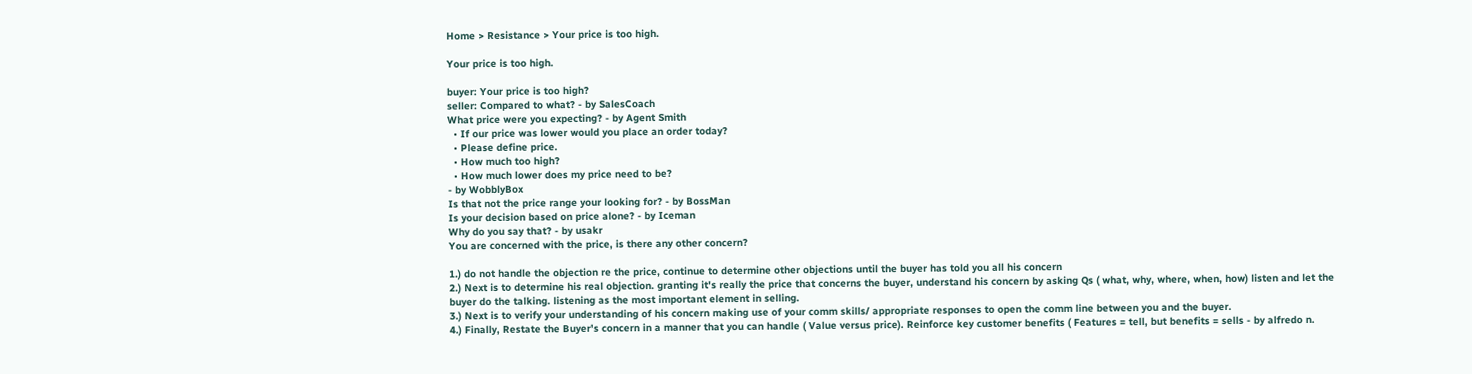Home > Resistance > Your price is too high.

Your price is too high.

buyer: Your price is too high?
seller: Compared to what? - by SalesCoach
What price were you expecting? - by Agent Smith
  • If our price was lower would you place an order today?
  • Please define price.
  • How much too high?
  • How much lower does my price need to be?
- by WobblyBox
Is that not the price range your looking for? - by BossMan
Is your decision based on price alone? - by Iceman
Why do you say that? - by usakr
You are concerned with the price, is there any other concern?

1.) do not handle the objection re the price, continue to determine other objections until the buyer has told you all his concern
2.) Next is to determine his real objection. granting it's really the price that concerns the buyer, understand his concern by asking Qs ( what, why, where, when, how) listen and let the buyer do the talking. listening as the most important element in selling.
3.) Next is to verify your understanding of his concern making use of your comm skills/ appropriate responses to open the comm line between you and the buyer.
4.) Finally, Restate the Buyer's concern in a manner that you can handle ( Value versus price). Reinforce key customer benefits ( Features = tell, but benefits = sells - by alfredo n.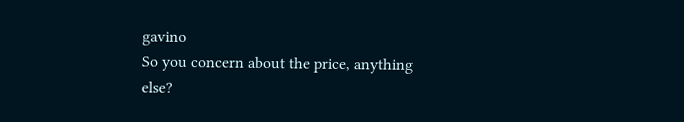gavino
So you concern about the price, anything else?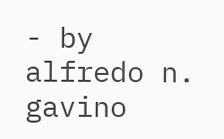- by alfredo n. gavino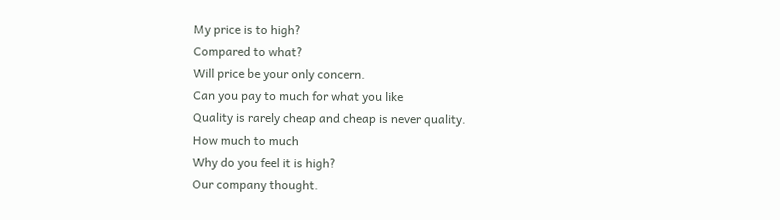My price is to high?
Compared to what?
Will price be your only concern.
Can you pay to much for what you like
Quality is rarely cheap and cheap is never quality.
How much to much
Why do you feel it is high?
Our company thought.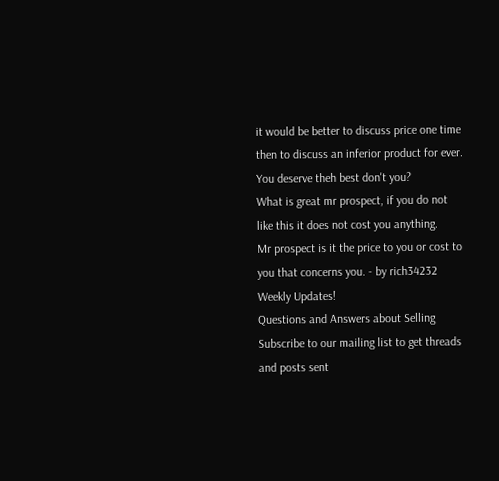it would be better to discuss price one time then to discuss an inferior product for ever.
You deserve theh best don't you?
What is great mr prospect, if you do not like this it does not cost you anything.
Mr prospect is it the price to you or cost to you that concerns you. - by rich34232
Weekly Updates!
Questions and Answers about Selling
Subscribe to our mailing list to get threads and posts sent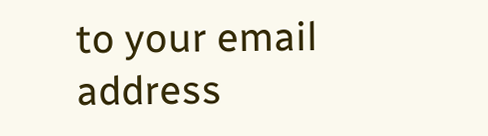to your email address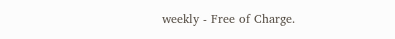weekly - Free of Charge.